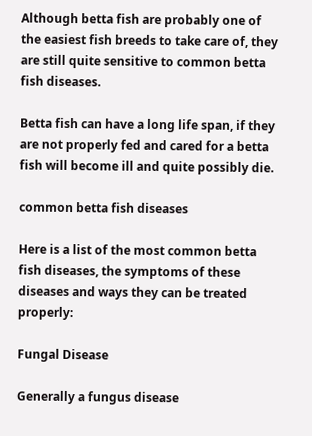Although betta fish are probably one of the easiest fish breeds to take care of, they are still quite sensitive to common betta fish diseases.

Betta fish can have a long life span, if they are not properly fed and cared for a betta fish will become ill and quite possibly die.

common betta fish diseases

Here is a list of the most common betta fish diseases, the symptoms of these diseases and ways they can be treated properly:

Fungal Disease

Generally a fungus disease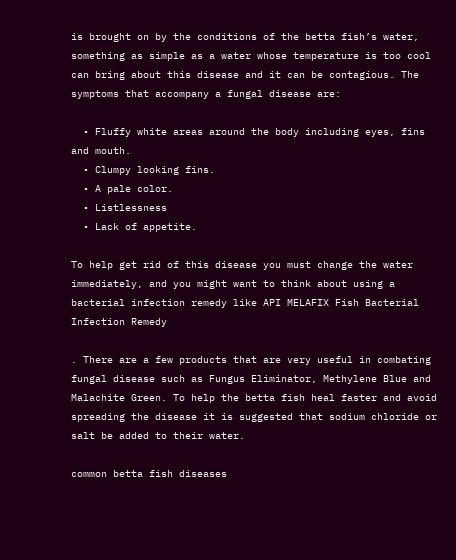is brought on by the conditions of the betta fish’s water, something as simple as a water whose temperature is too cool can bring about this disease and it can be contagious. The symptoms that accompany a fungal disease are:

  • Fluffy white areas around the body including eyes, fins and mouth.
  • Clumpy looking fins.
  • A pale color.
  • Listlessness
  • Lack of appetite.

To help get rid of this disease you must change the water immediately, and you might want to think about using a bacterial infection remedy like API MELAFIX Fish Bacterial Infection Remedy

. There are a few products that are very useful in combating fungal disease such as Fungus Eliminator, Methylene Blue and Malachite Green. To help the betta fish heal faster and avoid spreading the disease it is suggested that sodium chloride or salt be added to their water.

common betta fish diseases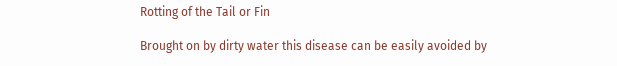Rotting of the Tail or Fin

Brought on by dirty water this disease can be easily avoided by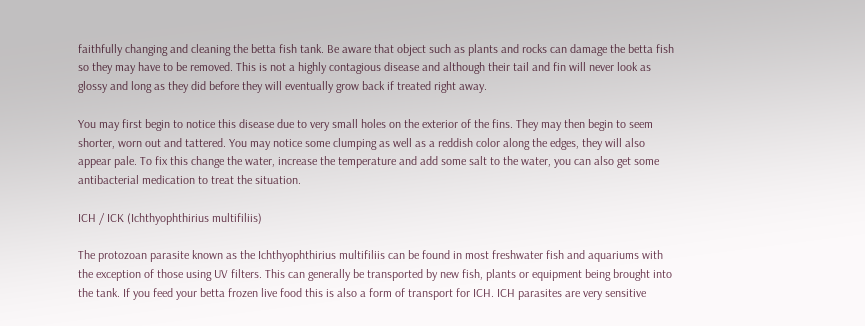faithfully changing and cleaning the betta fish tank. Be aware that object such as plants and rocks can damage the betta fish so they may have to be removed. This is not a highly contagious disease and although their tail and fin will never look as glossy and long as they did before they will eventually grow back if treated right away.

You may first begin to notice this disease due to very small holes on the exterior of the fins. They may then begin to seem shorter, worn out and tattered. You may notice some clumping as well as a reddish color along the edges, they will also appear pale. To fix this change the water, increase the temperature and add some salt to the water, you can also get some antibacterial medication to treat the situation.

ICH / ICK (Ichthyophthirius multifiliis)

The protozoan parasite known as the Ichthyophthirius multifiliis can be found in most freshwater fish and aquariums with the exception of those using UV filters. This can generally be transported by new fish, plants or equipment being brought into the tank. If you feed your betta frozen live food this is also a form of transport for ICH. ICH parasites are very sensitive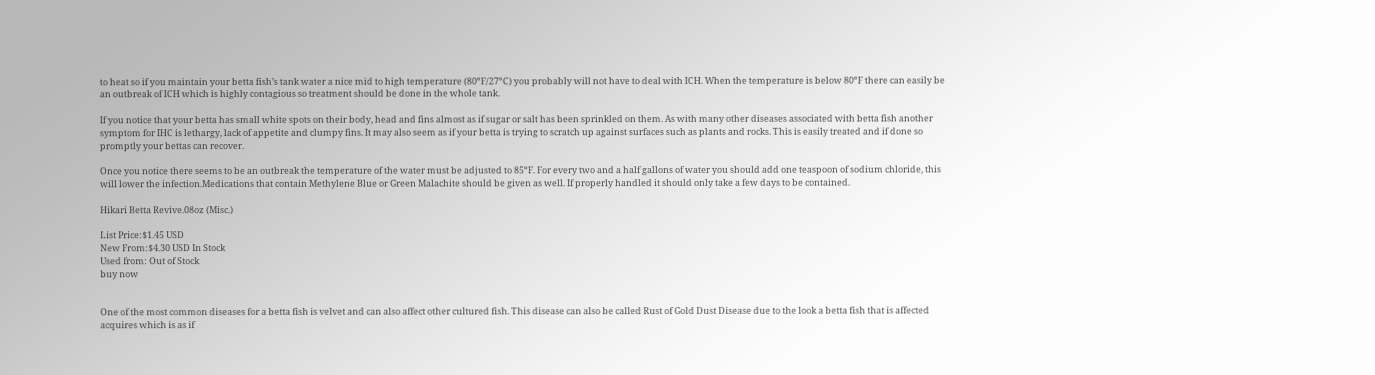to heat so if you maintain your betta fish’s tank water a nice mid to high temperature (80ºF/27ºC) you probably will not have to deal with ICH. When the temperature is below 80ºF there can easily be an outbreak of ICH which is highly contagious so treatment should be done in the whole tank.

If you notice that your betta has small white spots on their body, head and fins almost as if sugar or salt has been sprinkled on them. As with many other diseases associated with betta fish another symptom for IHC is lethargy, lack of appetite and clumpy fins. It may also seem as if your betta is trying to scratch up against surfaces such as plants and rocks. This is easily treated and if done so promptly your bettas can recover.

Once you notice there seems to be an outbreak the temperature of the water must be adjusted to 85ºF. For every two and a half gallons of water you should add one teaspoon of sodium chloride, this will lower the infection.Medications that contain Methylene Blue or Green Malachite should be given as well. If properly handled it should only take a few days to be contained.

Hikari Betta Revive.08oz (Misc.)

List Price:$1.45 USD
New From:$4.30 USD In Stock
Used from: Out of Stock
buy now


One of the most common diseases for a betta fish is velvet and can also affect other cultured fish. This disease can also be called Rust of Gold Dust Disease due to the look a betta fish that is affected acquires which is as if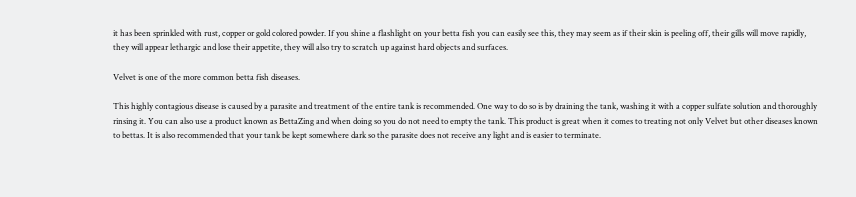it has been sprinkled with rust, copper or gold colored powder. If you shine a flashlight on your betta fish you can easily see this, they may seem as if their skin is peeling off, their gills will move rapidly, they will appear lethargic and lose their appetite, they will also try to scratch up against hard objects and surfaces.

Velvet is one of the more common betta fish diseases.

This highly contagious disease is caused by a parasite and treatment of the entire tank is recommended. One way to do so is by draining the tank, washing it with a copper sulfate solution and thoroughly rinsing it. You can also use a product known as BettaZing and when doing so you do not need to empty the tank. This product is great when it comes to treating not only Velvet but other diseases known to bettas. It is also recommended that your tank be kept somewhere dark so the parasite does not receive any light and is easier to terminate.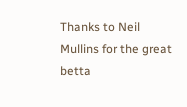Thanks to Neil Mullins for the great betta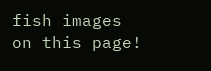fish images on this page!